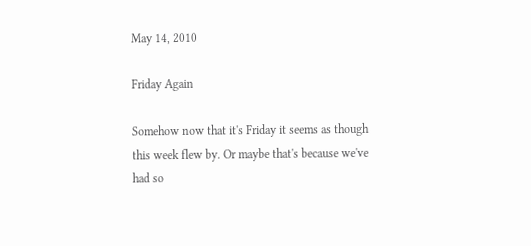May 14, 2010

Friday Again

Somehow now that it's Friday it seems as though this week flew by. Or maybe that's because we've had so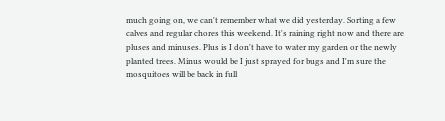much going on, we can't remember what we did yesterday. Sorting a few calves and regular chores this weekend. It's raining right now and there are pluses and minuses. Plus is I don't have to water my garden or the newly planted trees. Minus would be I just sprayed for bugs and I'm sure the mosquitoes will be back in full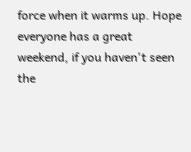force when it warms up. Hope everyone has a great weekend, if you haven't seen the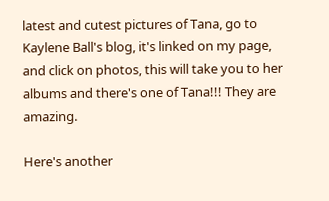latest and cutest pictures of Tana, go to Kaylene Ball's blog, it's linked on my page, and click on photos, this will take you to her albums and there's one of Tana!!! They are amazing.

Here's another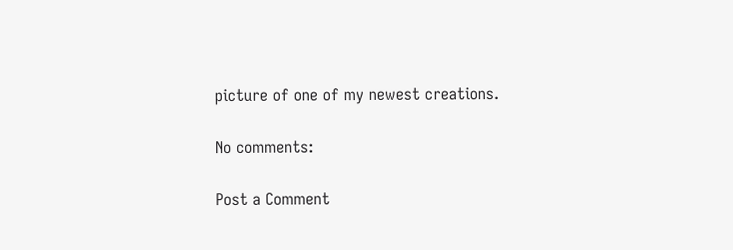picture of one of my newest creations.

No comments:

Post a Comment